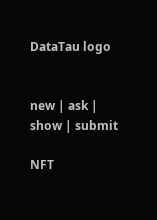DataTau logo


new | ask | show | submit

NFT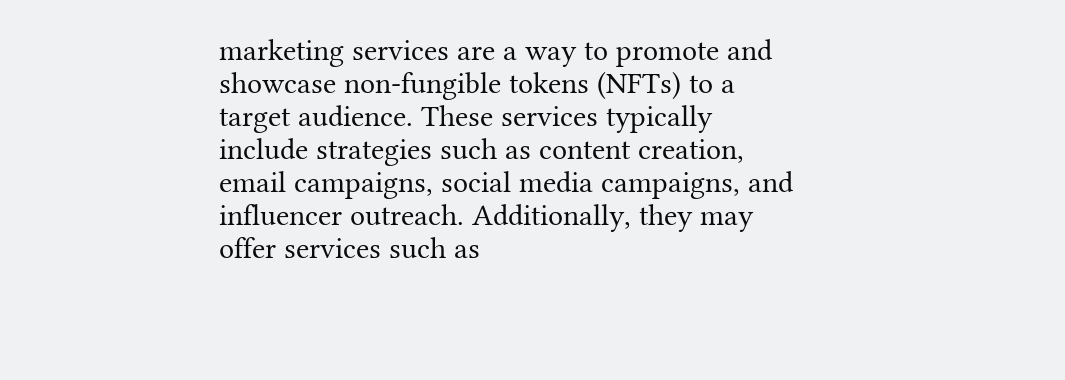marketing services are a way to promote and showcase non-fungible tokens (NFTs) to a target audience. These services typically include strategies such as content creation, email campaigns, social media campaigns, and influencer outreach. Additionally, they may offer services such as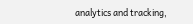analytics and tracking,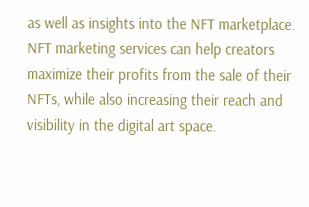as well as insights into the NFT marketplace. NFT marketing services can help creators maximize their profits from the sale of their NFTs, while also increasing their reach and visibility in the digital art space.